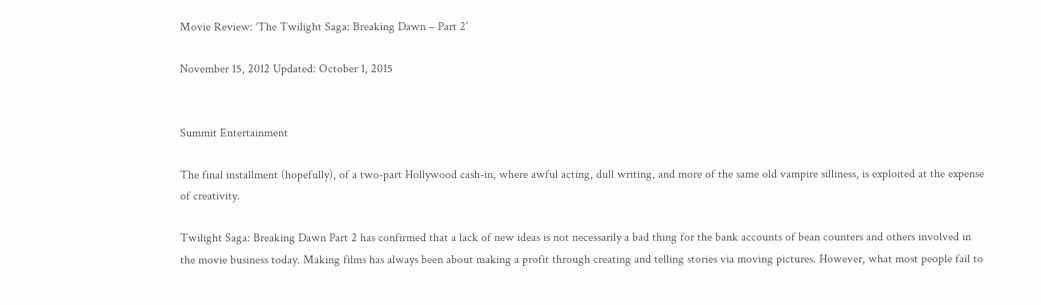Movie Review: ‘The Twilight Saga: Breaking Dawn – Part 2’

November 15, 2012 Updated: October 1, 2015


Summit Entertainment

The final installment (hopefully), of a two-part Hollywood cash-in, where awful acting, dull writing, and more of the same old vampire silliness, is exploited at the expense of creativity.

Twilight Saga: Breaking Dawn Part 2 has confirmed that a lack of new ideas is not necessarily a bad thing for the bank accounts of bean counters and others involved in the movie business today. Making films has always been about making a profit through creating and telling stories via moving pictures. However, what most people fail to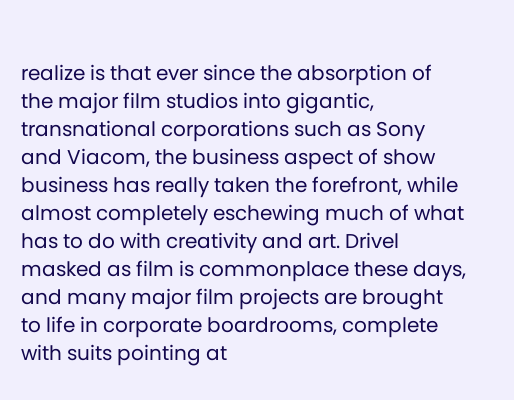realize is that ever since the absorption of the major film studios into gigantic, transnational corporations such as Sony and Viacom, the business aspect of show business has really taken the forefront, while almost completely eschewing much of what has to do with creativity and art. Drivel masked as film is commonplace these days, and many major film projects are brought to life in corporate boardrooms, complete with suits pointing at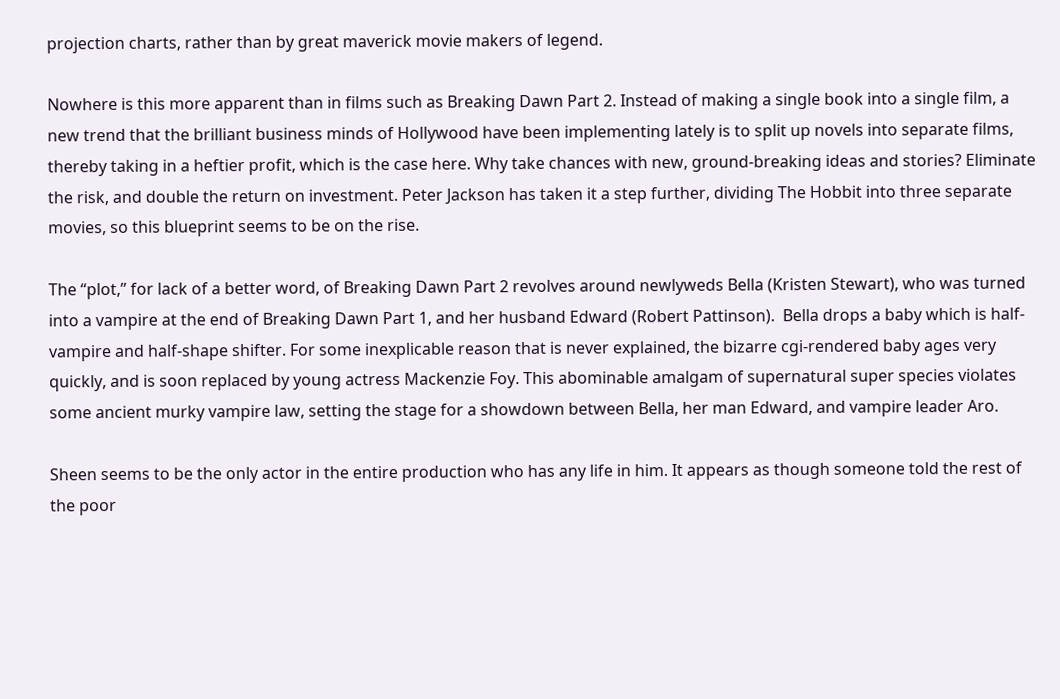projection charts, rather than by great maverick movie makers of legend.

Nowhere is this more apparent than in films such as Breaking Dawn Part 2. Instead of making a single book into a single film, a new trend that the brilliant business minds of Hollywood have been implementing lately is to split up novels into separate films, thereby taking in a heftier profit, which is the case here. Why take chances with new, ground-breaking ideas and stories? Eliminate the risk, and double the return on investment. Peter Jackson has taken it a step further, dividing The Hobbit into three separate movies, so this blueprint seems to be on the rise.

The “plot,” for lack of a better word, of Breaking Dawn Part 2 revolves around newlyweds Bella (Kristen Stewart), who was turned into a vampire at the end of Breaking Dawn Part 1, and her husband Edward (Robert Pattinson).  Bella drops a baby which is half-vampire and half-shape shifter. For some inexplicable reason that is never explained, the bizarre cgi-rendered baby ages very quickly, and is soon replaced by young actress Mackenzie Foy. This abominable amalgam of supernatural super species violates some ancient murky vampire law, setting the stage for a showdown between Bella, her man Edward, and vampire leader Aro.

Sheen seems to be the only actor in the entire production who has any life in him. It appears as though someone told the rest of the poor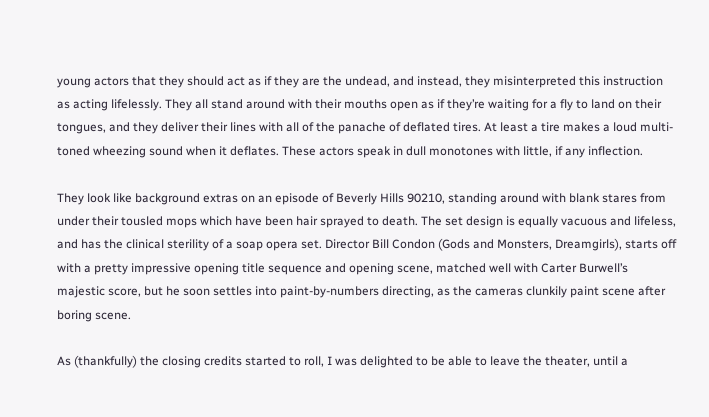young actors that they should act as if they are the undead, and instead, they misinterpreted this instruction as acting lifelessly. They all stand around with their mouths open as if they’re waiting for a fly to land on their tongues, and they deliver their lines with all of the panache of deflated tires. At least a tire makes a loud multi-toned wheezing sound when it deflates. These actors speak in dull monotones with little, if any inflection.

They look like background extras on an episode of Beverly Hills 90210, standing around with blank stares from under their tousled mops which have been hair sprayed to death. The set design is equally vacuous and lifeless, and has the clinical sterility of a soap opera set. Director Bill Condon (Gods and Monsters, Dreamgirls), starts off with a pretty impressive opening title sequence and opening scene, matched well with Carter Burwell’s majestic score, but he soon settles into paint-by-numbers directing, as the cameras clunkily paint scene after boring scene.

As (thankfully) the closing credits started to roll, I was delighted to be able to leave the theater, until a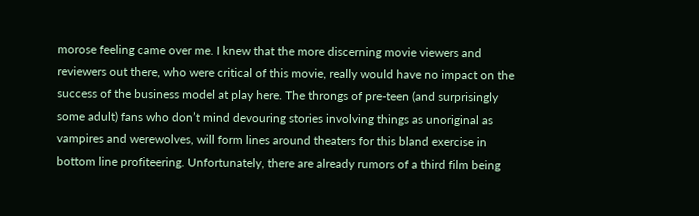morose feeling came over me. I knew that the more discerning movie viewers and reviewers out there, who were critical of this movie, really would have no impact on the success of the business model at play here. The throngs of pre-teen (and surprisingly some adult) fans who don’t mind devouring stories involving things as unoriginal as vampires and werewolves, will form lines around theaters for this bland exercise in bottom line profiteering. Unfortunately, there are already rumors of a third film being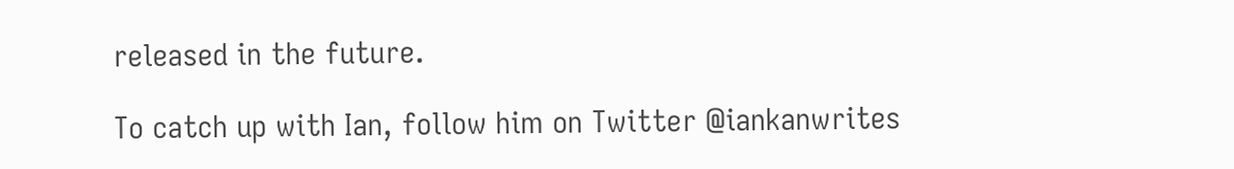released in the future.

To catch up with Ian, follow him on Twitter @iankanwrites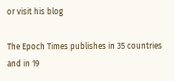or visit his blog

The Epoch Times publishes in 35 countries and in 19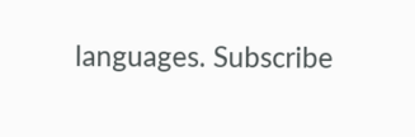languages. Subscribe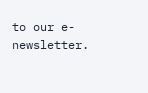to our e-newsletter.